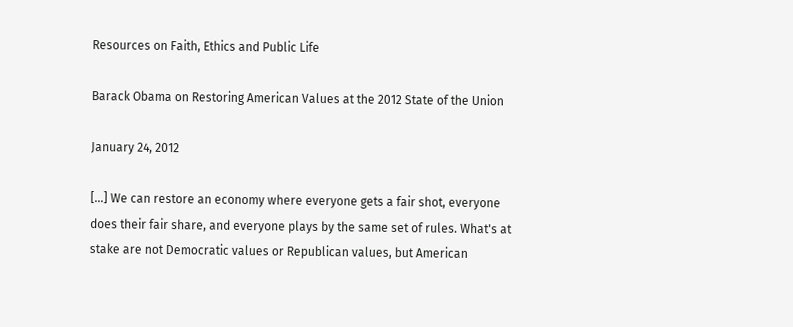Resources on Faith, Ethics and Public Life

Barack Obama on Restoring American Values at the 2012 State of the Union

January 24, 2012

[...] We can restore an economy where everyone gets a fair shot, everyone does their fair share, and everyone plays by the same set of rules. What's at stake are not Democratic values or Republican values, but American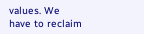values. We have to reclaim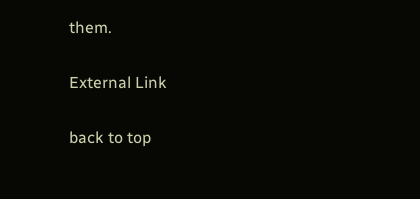them.

External Link

back to top